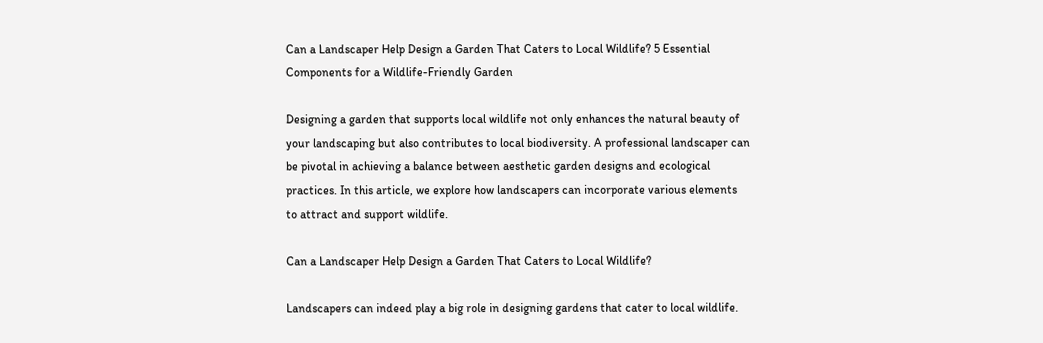Can a Landscaper Help Design a Garden That Caters to Local Wildlife? 5 Essential Components for a Wildlife-Friendly Garden

Designing a garden that supports local wildlife not only enhances the natural beauty of your landscaping but also contributes to local biodiversity. A professional landscaper can be pivotal in achieving a balance between aesthetic garden designs and ecological practices. In this article, we explore how landscapers can incorporate various elements to attract and support wildlife.

Can a Landscaper Help Design a Garden That Caters to Local Wildlife?

Landscapers can indeed play a big role in designing gardens that cater to local wildlife.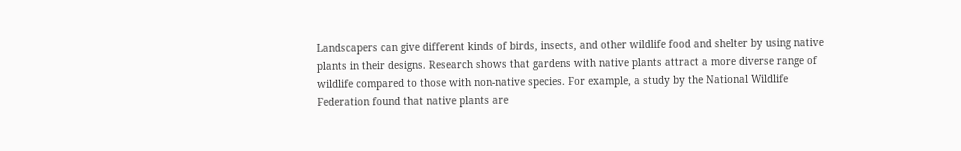Landscapers can give different kinds of birds, insects, and other wildlife food and shelter by using native plants in their designs. Research shows that gardens with native plants attract a more diverse range of wildlife compared to those with non-native species. For example, a study by the National Wildlife Federation found that native plants are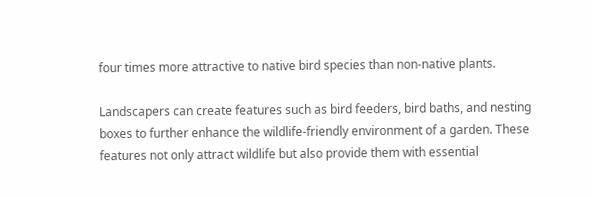four times more attractive to native bird species than non-native plants.

Landscapers can create features such as bird feeders, bird baths, and nesting boxes to further enhance the wildlife-friendly environment of a garden. These features not only attract wildlife but also provide them with essential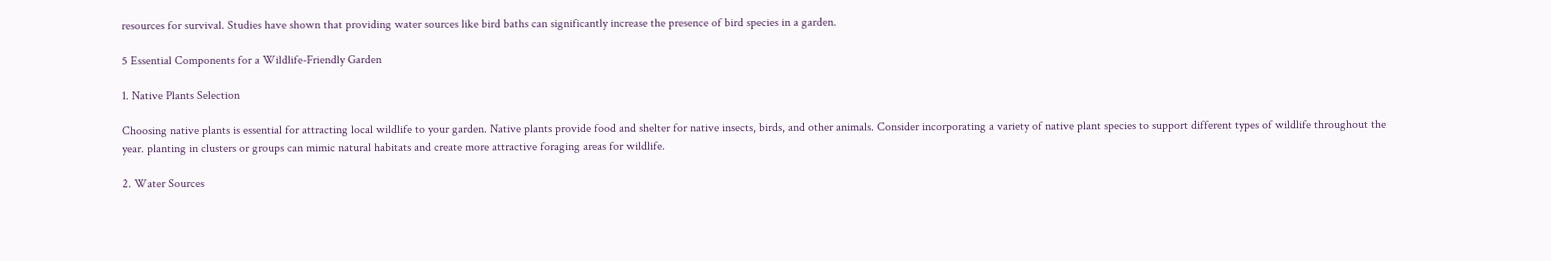resources for survival. Studies have shown that providing water sources like bird baths can significantly increase the presence of bird species in a garden.

5 Essential Components for a Wildlife-Friendly Garden

1. Native Plants Selection

Choosing native plants is essential for attracting local wildlife to your garden. Native plants provide food and shelter for native insects, birds, and other animals. Consider incorporating a variety of native plant species to support different types of wildlife throughout the year. planting in clusters or groups can mimic natural habitats and create more attractive foraging areas for wildlife.

2. Water Sources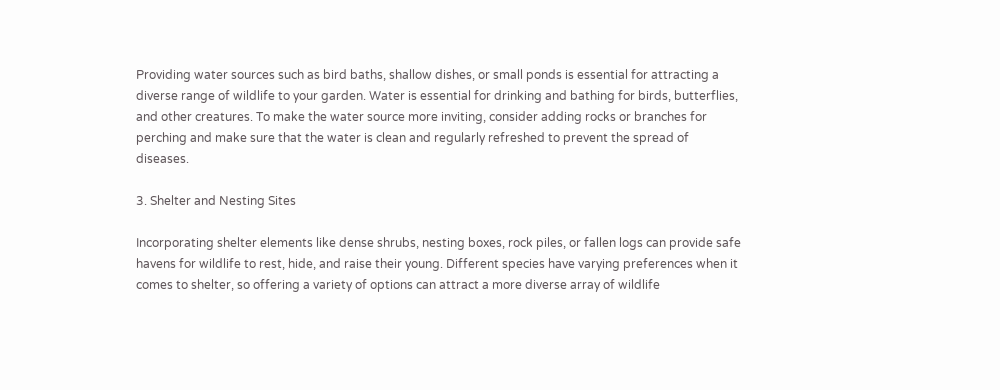Providing water sources such as bird baths, shallow dishes, or small ponds is essential for attracting a diverse range of wildlife to your garden. Water is essential for drinking and bathing for birds, butterflies, and other creatures. To make the water source more inviting, consider adding rocks or branches for perching and make sure that the water is clean and regularly refreshed to prevent the spread of diseases.

3. Shelter and Nesting Sites

Incorporating shelter elements like dense shrubs, nesting boxes, rock piles, or fallen logs can provide safe havens for wildlife to rest, hide, and raise their young. Different species have varying preferences when it comes to shelter, so offering a variety of options can attract a more diverse array of wildlife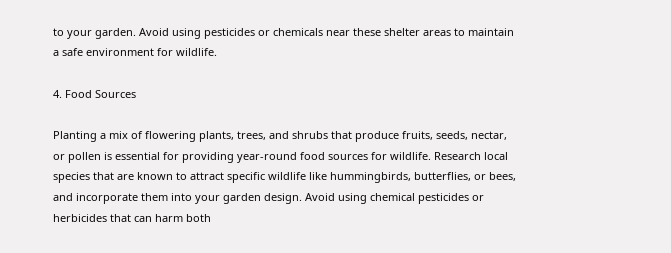to your garden. Avoid using pesticides or chemicals near these shelter areas to maintain a safe environment for wildlife.

4. Food Sources

Planting a mix of flowering plants, trees, and shrubs that produce fruits, seeds, nectar, or pollen is essential for providing year-round food sources for wildlife. Research local species that are known to attract specific wildlife like hummingbirds, butterflies, or bees, and incorporate them into your garden design. Avoid using chemical pesticides or herbicides that can harm both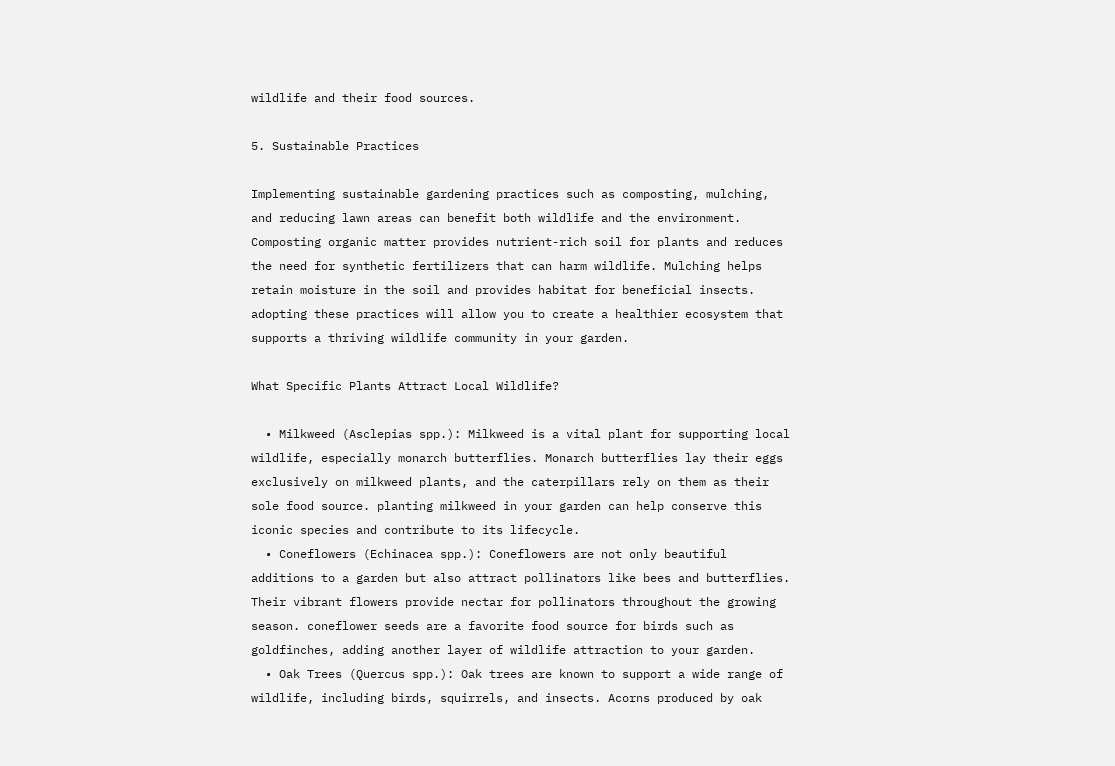wildlife and their food sources.

5. Sustainable Practices

Implementing sustainable gardening practices such as composting, mulching, and reducing lawn areas can benefit both wildlife and the environment. Composting organic matter provides nutrient-rich soil for plants and reduces the need for synthetic fertilizers that can harm wildlife. Mulching helps retain moisture in the soil and provides habitat for beneficial insects. adopting these practices will allow you to create a healthier ecosystem that supports a thriving wildlife community in your garden.

What Specific Plants Attract Local Wildlife?

  • Milkweed (Asclepias spp.): Milkweed is a vital plant for supporting local wildlife, especially monarch butterflies. Monarch butterflies lay their eggs exclusively on milkweed plants, and the caterpillars rely on them as their sole food source. planting milkweed in your garden can help conserve this iconic species and contribute to its lifecycle.
  • Coneflowers (Echinacea spp.): Coneflowers are not only beautiful additions to a garden but also attract pollinators like bees and butterflies. Their vibrant flowers provide nectar for pollinators throughout the growing season. coneflower seeds are a favorite food source for birds such as goldfinches, adding another layer of wildlife attraction to your garden.
  • Oak Trees (Quercus spp.): Oak trees are known to support a wide range of wildlife, including birds, squirrels, and insects. Acorns produced by oak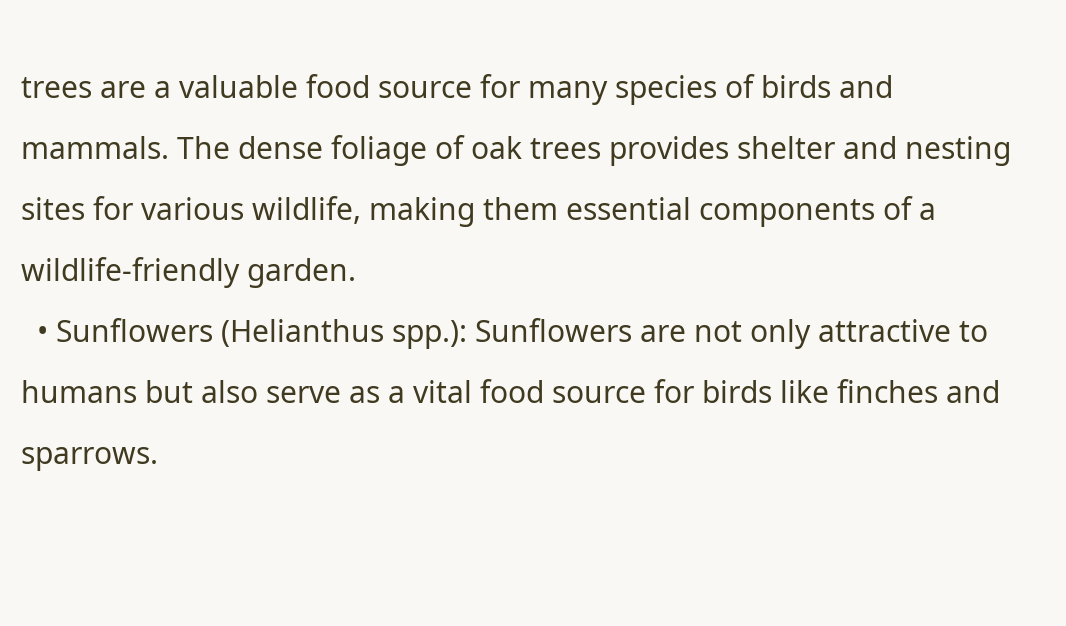trees are a valuable food source for many species of birds and mammals. The dense foliage of oak trees provides shelter and nesting sites for various wildlife, making them essential components of a wildlife-friendly garden.
  • Sunflowers (Helianthus spp.): Sunflowers are not only attractive to humans but also serve as a vital food source for birds like finches and sparrows.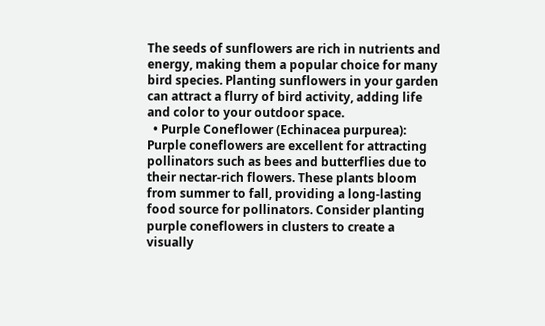The seeds of sunflowers are rich in nutrients and energy, making them a popular choice for many bird species. Planting sunflowers in your garden can attract a flurry of bird activity, adding life and color to your outdoor space.
  • Purple Coneflower (Echinacea purpurea): Purple coneflowers are excellent for attracting pollinators such as bees and butterflies due to their nectar-rich flowers. These plants bloom from summer to fall, providing a long-lasting food source for pollinators. Consider planting purple coneflowers in clusters to create a visually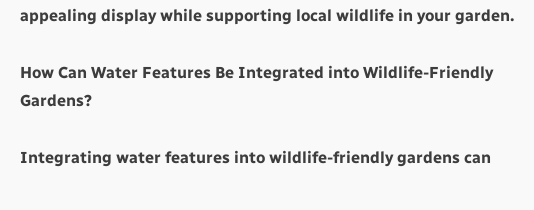appealing display while supporting local wildlife in your garden.

How Can Water Features Be Integrated into Wildlife-Friendly Gardens?

Integrating water features into wildlife-friendly gardens can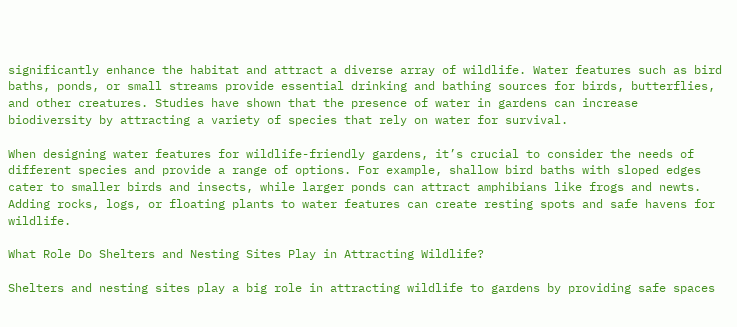significantly enhance the habitat and attract a diverse array of wildlife. Water features such as bird baths, ponds, or small streams provide essential drinking and bathing sources for birds, butterflies, and other creatures. Studies have shown that the presence of water in gardens can increase biodiversity by attracting a variety of species that rely on water for survival.

When designing water features for wildlife-friendly gardens, it’s crucial to consider the needs of different species and provide a range of options. For example, shallow bird baths with sloped edges cater to smaller birds and insects, while larger ponds can attract amphibians like frogs and newts. Adding rocks, logs, or floating plants to water features can create resting spots and safe havens for wildlife.

What Role Do Shelters and Nesting Sites Play in Attracting Wildlife?

Shelters and nesting sites play a big role in attracting wildlife to gardens by providing safe spaces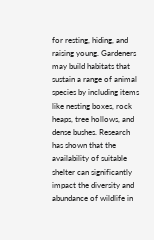for resting, hiding, and raising young. Gardeners may build habitats that sustain a range of animal species by including items like nesting boxes, rock heaps, tree hollows, and dense bushes. Research has shown that the availability of suitable shelter can significantly impact the diversity and abundance of wildlife in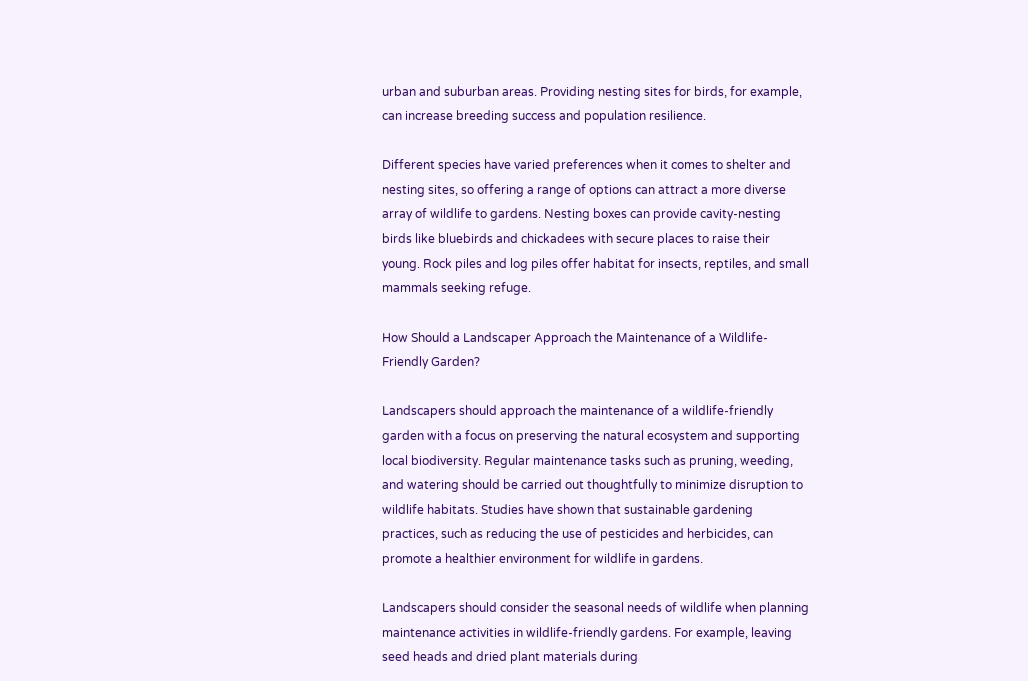urban and suburban areas. Providing nesting sites for birds, for example, can increase breeding success and population resilience.

Different species have varied preferences when it comes to shelter and nesting sites, so offering a range of options can attract a more diverse array of wildlife to gardens. Nesting boxes can provide cavity-nesting birds like bluebirds and chickadees with secure places to raise their young. Rock piles and log piles offer habitat for insects, reptiles, and small mammals seeking refuge.

How Should a Landscaper Approach the Maintenance of a Wildlife-Friendly Garden?

Landscapers should approach the maintenance of a wildlife-friendly garden with a focus on preserving the natural ecosystem and supporting local biodiversity. Regular maintenance tasks such as pruning, weeding, and watering should be carried out thoughtfully to minimize disruption to wildlife habitats. Studies have shown that sustainable gardening practices, such as reducing the use of pesticides and herbicides, can promote a healthier environment for wildlife in gardens.

Landscapers should consider the seasonal needs of wildlife when planning maintenance activities in wildlife-friendly gardens. For example, leaving seed heads and dried plant materials during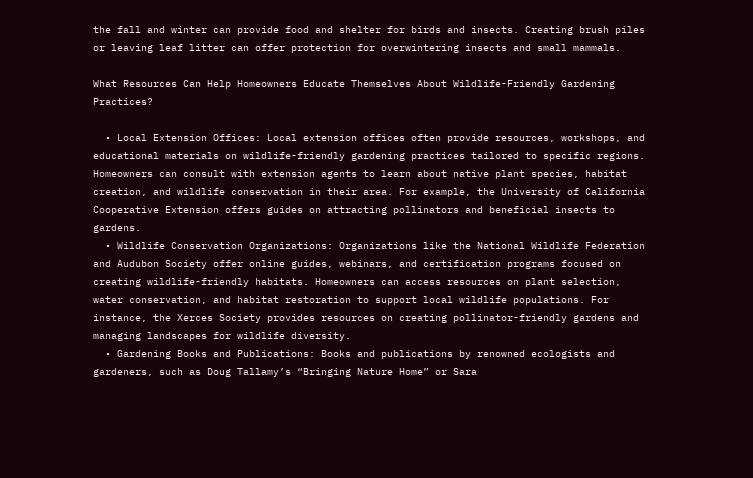the fall and winter can provide food and shelter for birds and insects. Creating brush piles or leaving leaf litter can offer protection for overwintering insects and small mammals.

What Resources Can Help Homeowners Educate Themselves About Wildlife-Friendly Gardening Practices?

  • Local Extension Offices: Local extension offices often provide resources, workshops, and educational materials on wildlife-friendly gardening practices tailored to specific regions. Homeowners can consult with extension agents to learn about native plant species, habitat creation, and wildlife conservation in their area. For example, the University of California Cooperative Extension offers guides on attracting pollinators and beneficial insects to gardens.
  • Wildlife Conservation Organizations: Organizations like the National Wildlife Federation and Audubon Society offer online guides, webinars, and certification programs focused on creating wildlife-friendly habitats. Homeowners can access resources on plant selection, water conservation, and habitat restoration to support local wildlife populations. For instance, the Xerces Society provides resources on creating pollinator-friendly gardens and managing landscapes for wildlife diversity.
  • Gardening Books and Publications: Books and publications by renowned ecologists and gardeners, such as Doug Tallamy’s “Bringing Nature Home” or Sara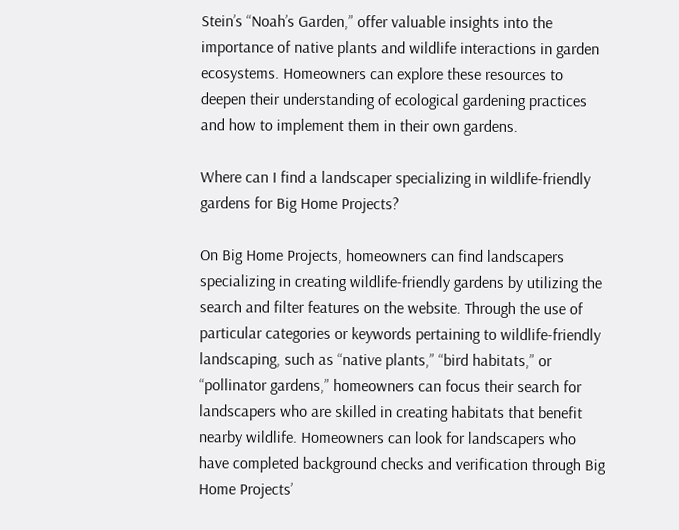Stein’s “Noah’s Garden,” offer valuable insights into the importance of native plants and wildlife interactions in garden ecosystems. Homeowners can explore these resources to deepen their understanding of ecological gardening practices and how to implement them in their own gardens.

Where can I find a landscaper specializing in wildlife-friendly gardens for Big Home Projects?

On Big Home Projects, homeowners can find landscapers specializing in creating wildlife-friendly gardens by utilizing the search and filter features on the website. Through the use of particular categories or keywords pertaining to wildlife-friendly landscaping, such as “native plants,” “bird habitats,” or “pollinator gardens,” homeowners can focus their search for landscapers who are skilled in creating habitats that benefit nearby wildlife. Homeowners can look for landscapers who have completed background checks and verification through Big Home Projects’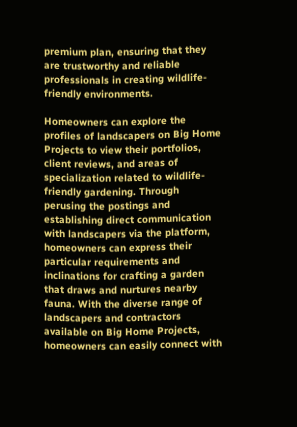premium plan, ensuring that they are trustworthy and reliable professionals in creating wildlife-friendly environments.

Homeowners can explore the profiles of landscapers on Big Home Projects to view their portfolios, client reviews, and areas of specialization related to wildlife-friendly gardening. Through perusing the postings and establishing direct communication with landscapers via the platform, homeowners can express their particular requirements and inclinations for crafting a garden that draws and nurtures nearby fauna. With the diverse range of landscapers and contractors available on Big Home Projects, homeowners can easily connect with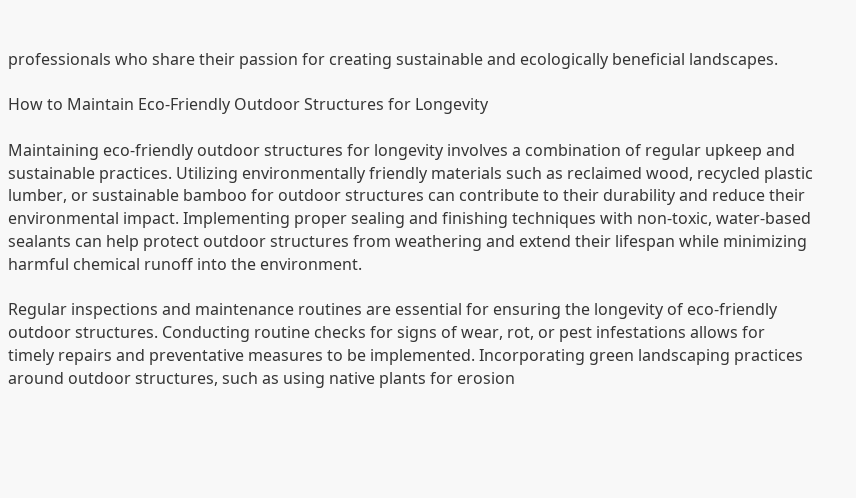professionals who share their passion for creating sustainable and ecologically beneficial landscapes.

How to Maintain Eco-Friendly Outdoor Structures for Longevity

Maintaining eco-friendly outdoor structures for longevity involves a combination of regular upkeep and sustainable practices. Utilizing environmentally friendly materials such as reclaimed wood, recycled plastic lumber, or sustainable bamboo for outdoor structures can contribute to their durability and reduce their environmental impact. Implementing proper sealing and finishing techniques with non-toxic, water-based sealants can help protect outdoor structures from weathering and extend their lifespan while minimizing harmful chemical runoff into the environment.

Regular inspections and maintenance routines are essential for ensuring the longevity of eco-friendly outdoor structures. Conducting routine checks for signs of wear, rot, or pest infestations allows for timely repairs and preventative measures to be implemented. Incorporating green landscaping practices around outdoor structures, such as using native plants for erosion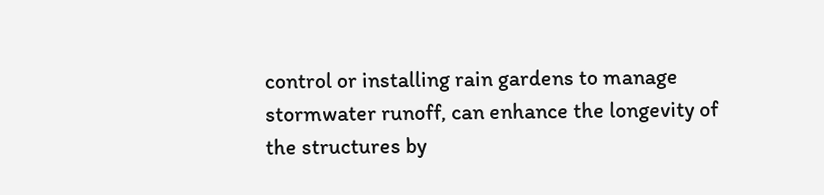control or installing rain gardens to manage stormwater runoff, can enhance the longevity of the structures by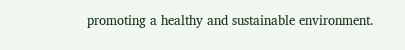promoting a healthy and sustainable environment.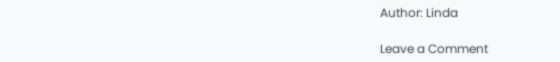Author: Linda

Leave a Comment